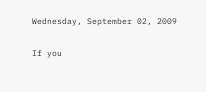Wednesday, September 02, 2009

If you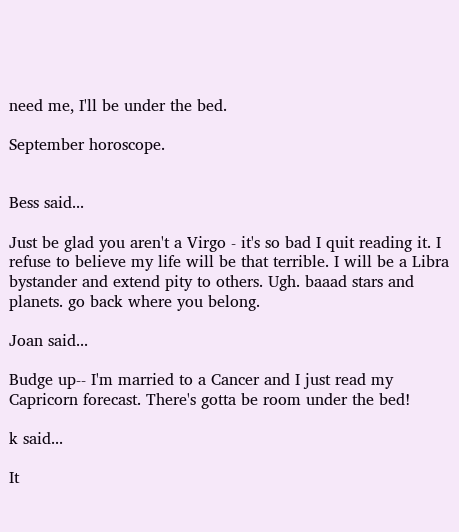need me, I'll be under the bed.

September horoscope.


Bess said...

Just be glad you aren't a Virgo - it's so bad I quit reading it. I refuse to believe my life will be that terrible. I will be a Libra bystander and extend pity to others. Ugh. baaad stars and planets. go back where you belong.

Joan said...

Budge up-- I'm married to a Cancer and I just read my Capricorn forecast. There's gotta be room under the bed!

k said...

It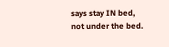says stay IN bed, not under the bed.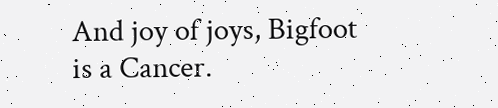And joy of joys, Bigfoot is a Cancer.